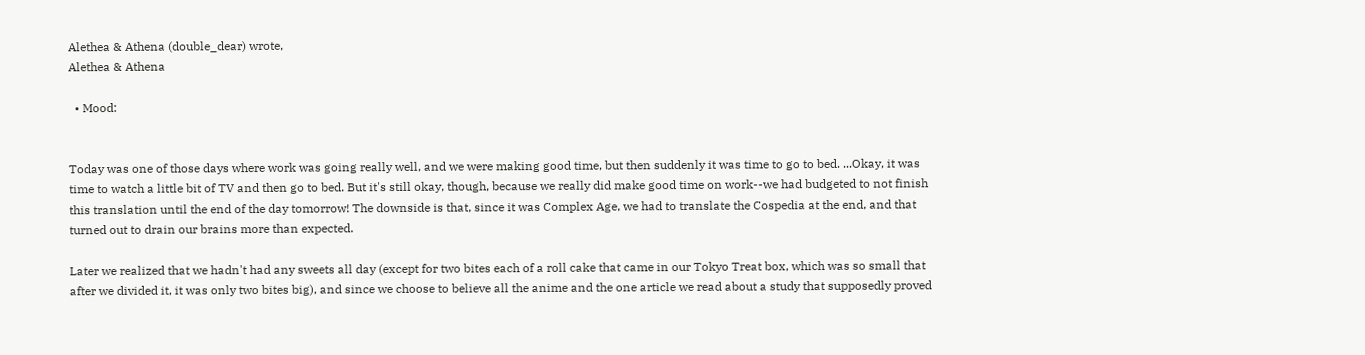Alethea & Athena (double_dear) wrote,
Alethea & Athena

  • Mood:


Today was one of those days where work was going really well, and we were making good time, but then suddenly it was time to go to bed. ...Okay, it was time to watch a little bit of TV and then go to bed. But it's still okay, though, because we really did make good time on work--we had budgeted to not finish this translation until the end of the day tomorrow! The downside is that, since it was Complex Age, we had to translate the Cospedia at the end, and that turned out to drain our brains more than expected.

Later we realized that we hadn't had any sweets all day (except for two bites each of a roll cake that came in our Tokyo Treat box, which was so small that after we divided it, it was only two bites big), and since we choose to believe all the anime and the one article we read about a study that supposedly proved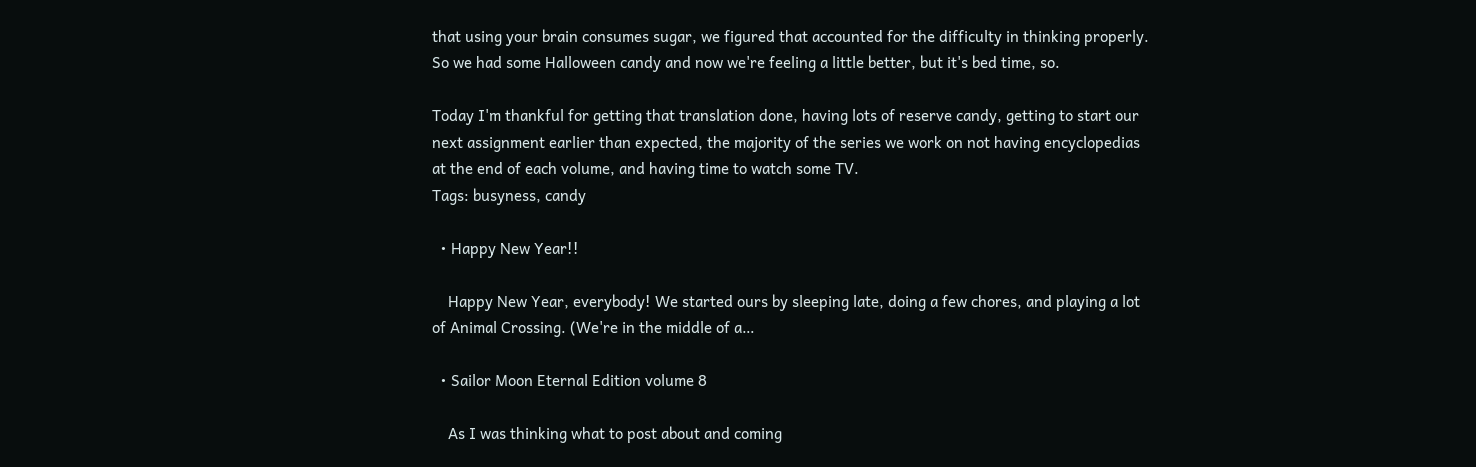that using your brain consumes sugar, we figured that accounted for the difficulty in thinking properly. So we had some Halloween candy and now we're feeling a little better, but it's bed time, so.

Today I'm thankful for getting that translation done, having lots of reserve candy, getting to start our next assignment earlier than expected, the majority of the series we work on not having encyclopedias at the end of each volume, and having time to watch some TV.
Tags: busyness, candy

  • Happy New Year!!

    Happy New Year, everybody! We started ours by sleeping late, doing a few chores, and playing a lot of Animal Crossing. (We're in the middle of a…

  • Sailor Moon Eternal Edition volume 8

    As I was thinking what to post about and coming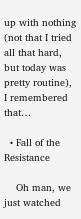up with nothing (not that I tried all that hard, but today was pretty routine), I remembered that…

  • Fall of the Resistance

    Oh man, we just watched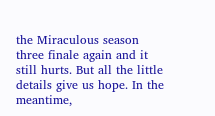the Miraculous season three finale again and it still hurts. But all the little details give us hope. In the meantime,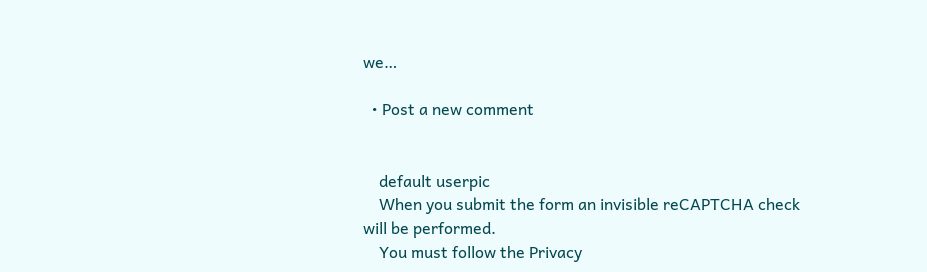we…

  • Post a new comment


    default userpic
    When you submit the form an invisible reCAPTCHA check will be performed.
    You must follow the Privacy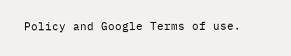Policy and Google Terms of use.